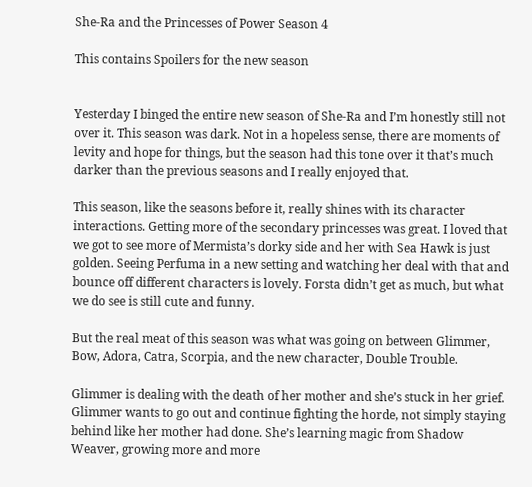She-Ra and the Princesses of Power Season 4

This contains Spoilers for the new season


Yesterday I binged the entire new season of She-Ra and I’m honestly still not over it. This season was dark. Not in a hopeless sense, there are moments of levity and hope for things, but the season had this tone over it that’s much darker than the previous seasons and I really enjoyed that.

This season, like the seasons before it, really shines with its character interactions. Getting more of the secondary princesses was great. I loved that we got to see more of Mermista’s dorky side and her with Sea Hawk is just golden. Seeing Perfuma in a new setting and watching her deal with that and bounce off different characters is lovely. Forsta didn’t get as much, but what we do see is still cute and funny.

But the real meat of this season was what was going on between Glimmer, Bow, Adora, Catra, Scorpia, and the new character, Double Trouble.

Glimmer is dealing with the death of her mother and she’s stuck in her grief. Glimmer wants to go out and continue fighting the horde, not simply staying behind like her mother had done. She’s learning magic from Shadow Weaver, growing more and more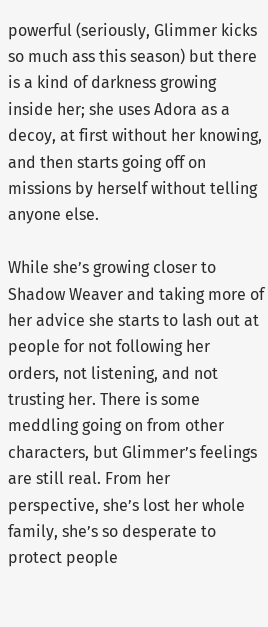powerful (seriously, Glimmer kicks so much ass this season) but there is a kind of darkness growing inside her; she uses Adora as a decoy, at first without her knowing, and then starts going off on missions by herself without telling anyone else.

While she’s growing closer to Shadow Weaver and taking more of her advice she starts to lash out at people for not following her orders, not listening, and not trusting her. There is some meddling going on from other characters, but Glimmer’s feelings are still real. From her perspective, she’s lost her whole family, she’s so desperate to protect people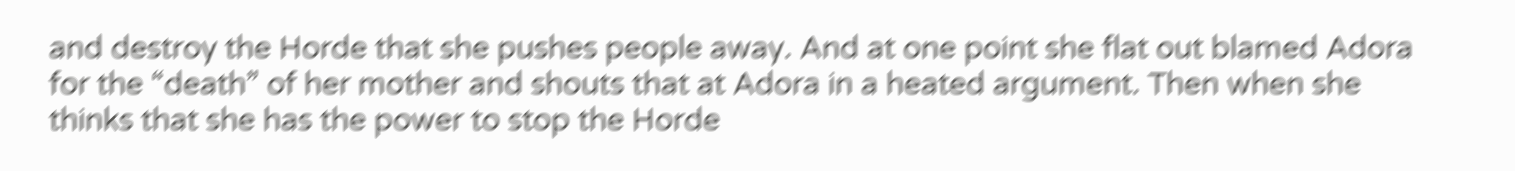and destroy the Horde that she pushes people away. And at one point she flat out blamed Adora for the “death” of her mother and shouts that at Adora in a heated argument. Then when she thinks that she has the power to stop the Horde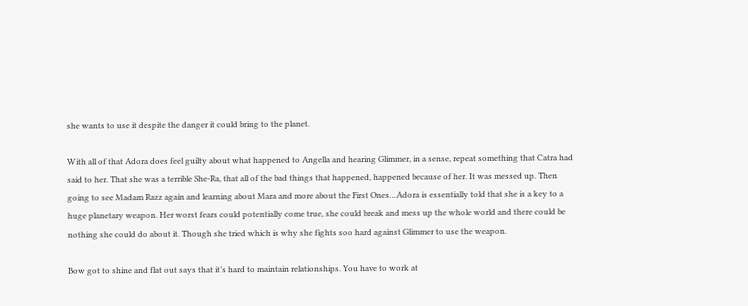she wants to use it despite the danger it could bring to the planet.

With all of that Adora does feel guilty about what happened to Angella and hearing Glimmer, in a sense, repeat something that Catra had said to her. That she was a terrible She-Ra, that all of the bad things that happened, happened because of her. It was messed up. Then going to see Madam Razz again and learning about Mara and more about the First Ones…Adora is essentially told that she is a key to a huge planetary weapon. Her worst fears could potentially come true, she could break and mess up the whole world and there could be nothing she could do about it. Though she tried which is why she fights soo hard against Glimmer to use the weapon.

Bow got to shine and flat out says that it’s hard to maintain relationships. You have to work at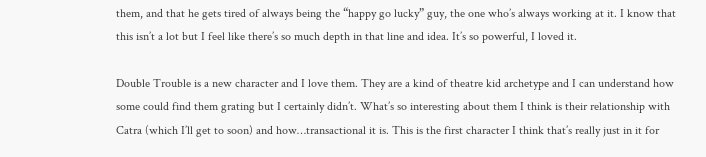them, and that he gets tired of always being the “happy go lucky” guy, the one who’s always working at it. I know that this isn’t a lot but I feel like there’s so much depth in that line and idea. It’s so powerful, I loved it.

Double Trouble is a new character and I love them. They are a kind of theatre kid archetype and I can understand how some could find them grating but I certainly didn’t. What’s so interesting about them I think is their relationship with Catra (which I’ll get to soon) and how…transactional it is. This is the first character I think that’s really just in it for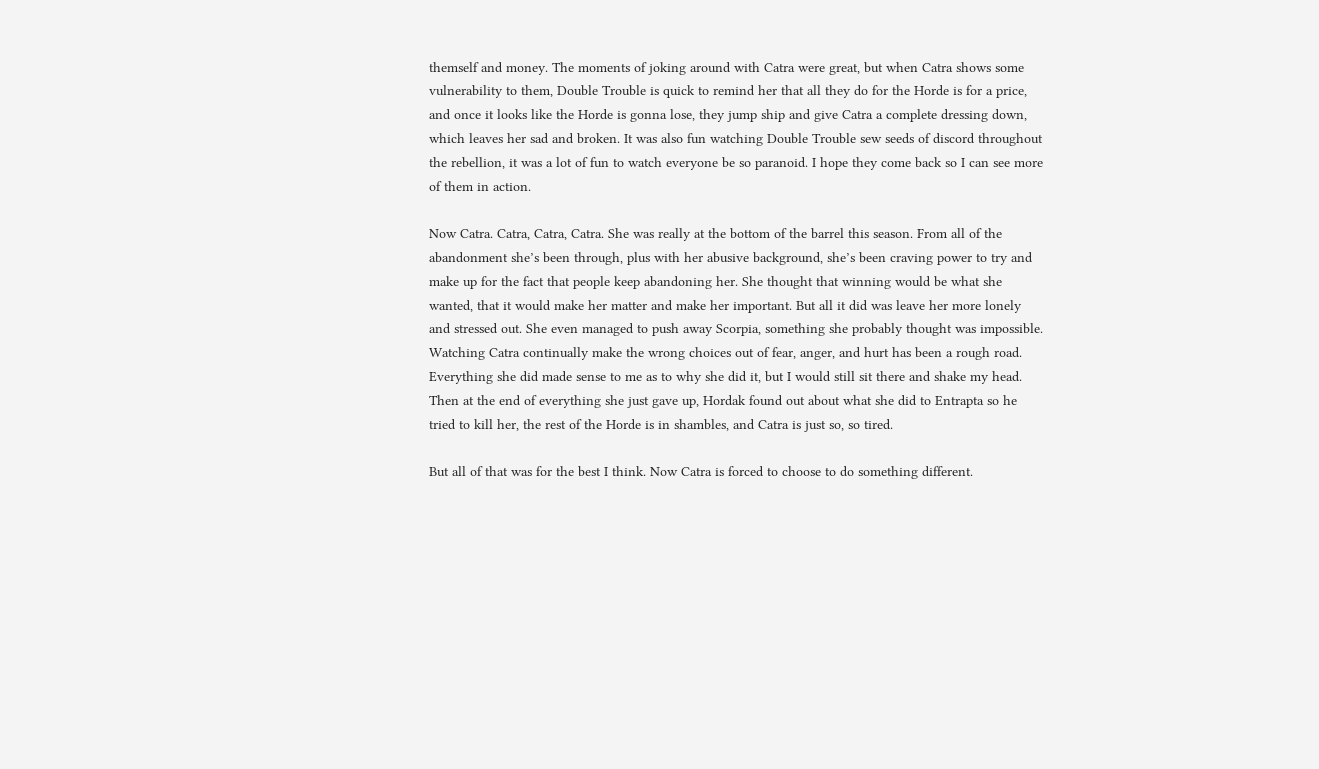themself and money. The moments of joking around with Catra were great, but when Catra shows some vulnerability to them, Double Trouble is quick to remind her that all they do for the Horde is for a price, and once it looks like the Horde is gonna lose, they jump ship and give Catra a complete dressing down, which leaves her sad and broken. It was also fun watching Double Trouble sew seeds of discord throughout the rebellion, it was a lot of fun to watch everyone be so paranoid. I hope they come back so I can see more of them in action.

Now Catra. Catra, Catra, Catra. She was really at the bottom of the barrel this season. From all of the abandonment she’s been through, plus with her abusive background, she’s been craving power to try and make up for the fact that people keep abandoning her. She thought that winning would be what she wanted, that it would make her matter and make her important. But all it did was leave her more lonely and stressed out. She even managed to push away Scorpia, something she probably thought was impossible. Watching Catra continually make the wrong choices out of fear, anger, and hurt has been a rough road. Everything she did made sense to me as to why she did it, but I would still sit there and shake my head. Then at the end of everything she just gave up, Hordak found out about what she did to Entrapta so he tried to kill her, the rest of the Horde is in shambles, and Catra is just so, so tired.

But all of that was for the best I think. Now Catra is forced to choose to do something different.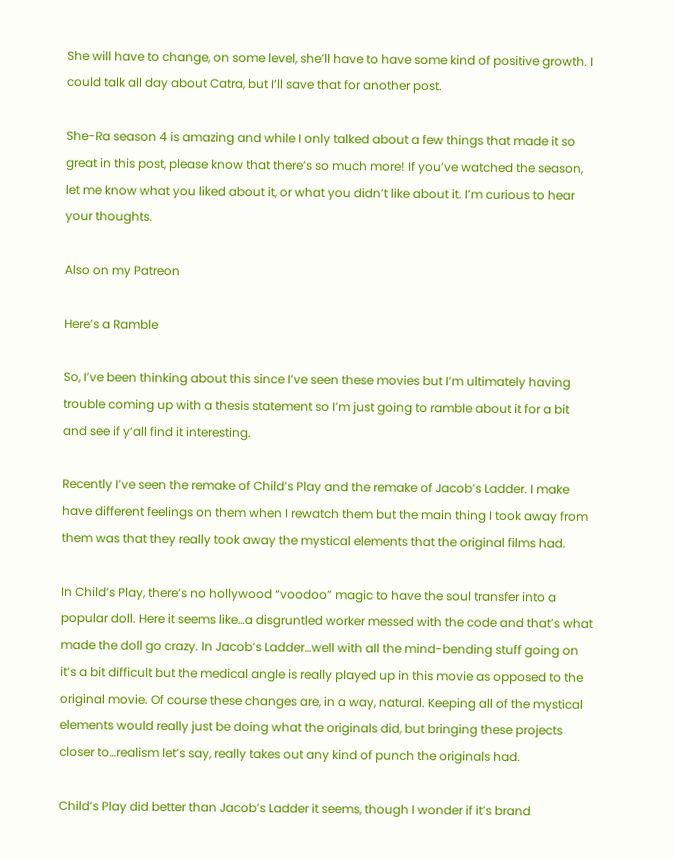She will have to change, on some level, she’ll have to have some kind of positive growth. I could talk all day about Catra, but I’ll save that for another post.

She-Ra season 4 is amazing and while I only talked about a few things that made it so great in this post, please know that there’s so much more! If you’ve watched the season, let me know what you liked about it, or what you didn’t like about it. I’m curious to hear your thoughts.

Also on my Patreon

Here’s a Ramble

So, I’ve been thinking about this since I’ve seen these movies but I’m ultimately having trouble coming up with a thesis statement so I’m just going to ramble about it for a bit and see if y’all find it interesting.

Recently I’ve seen the remake of Child’s Play and the remake of Jacob’s Ladder. I make have different feelings on them when I rewatch them but the main thing I took away from them was that they really took away the mystical elements that the original films had.

In Child’s Play, there’s no hollywood “voodoo” magic to have the soul transfer into a popular doll. Here it seems like…a disgruntled worker messed with the code and that’s what made the doll go crazy. In Jacob’s Ladder…well with all the mind-bending stuff going on it’s a bit difficult but the medical angle is really played up in this movie as opposed to the original movie. Of course these changes are, in a way, natural. Keeping all of the mystical elements would really just be doing what the originals did, but bringing these projects closer to…realism let’s say, really takes out any kind of punch the originals had.

Child’s Play did better than Jacob’s Ladder it seems, though I wonder if it’s brand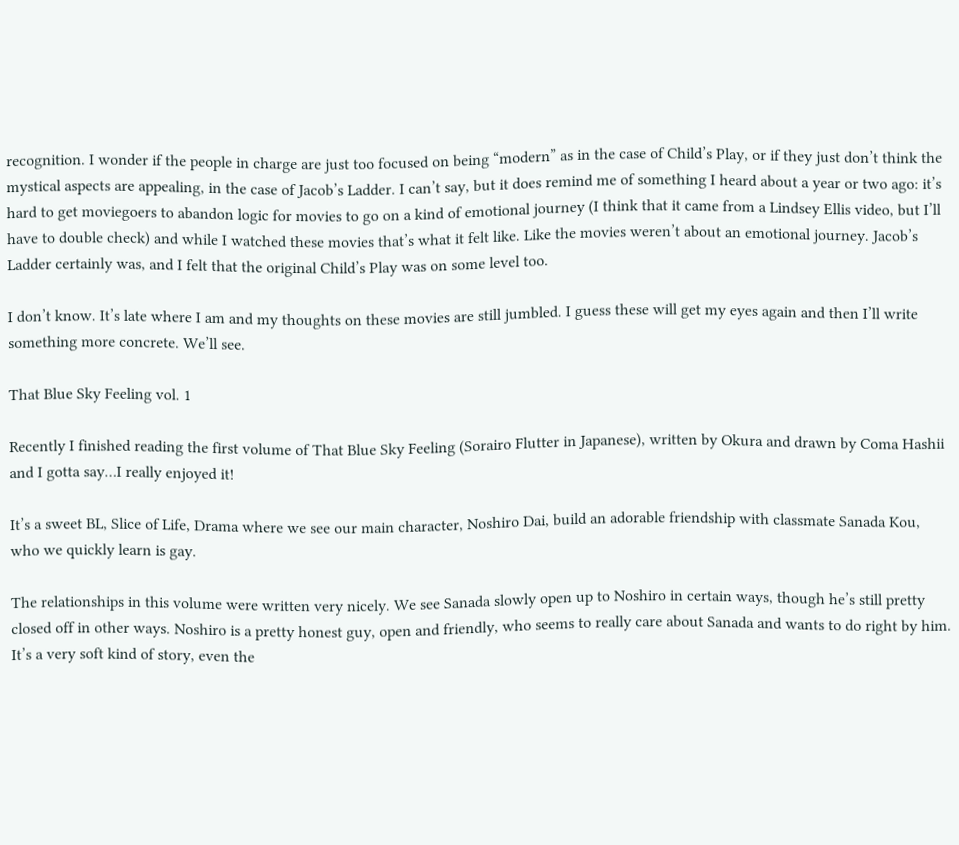recognition. I wonder if the people in charge are just too focused on being “modern” as in the case of Child’s Play, or if they just don’t think the mystical aspects are appealing, in the case of Jacob’s Ladder. I can’t say, but it does remind me of something I heard about a year or two ago: it’s hard to get moviegoers to abandon logic for movies to go on a kind of emotional journey (I think that it came from a Lindsey Ellis video, but I’ll have to double check) and while I watched these movies that’s what it felt like. Like the movies weren’t about an emotional journey. Jacob’s Ladder certainly was, and I felt that the original Child’s Play was on some level too.

I don’t know. It’s late where I am and my thoughts on these movies are still jumbled. I guess these will get my eyes again and then I’ll write something more concrete. We’ll see.

That Blue Sky Feeling vol. 1

Recently I finished reading the first volume of That Blue Sky Feeling (Sorairo Flutter in Japanese), written by Okura and drawn by Coma Hashii and I gotta say…I really enjoyed it!

It’s a sweet BL, Slice of Life, Drama where we see our main character, Noshiro Dai, build an adorable friendship with classmate Sanada Kou, who we quickly learn is gay.

The relationships in this volume were written very nicely. We see Sanada slowly open up to Noshiro in certain ways, though he’s still pretty closed off in other ways. Noshiro is a pretty honest guy, open and friendly, who seems to really care about Sanada and wants to do right by him. It’s a very soft kind of story, even the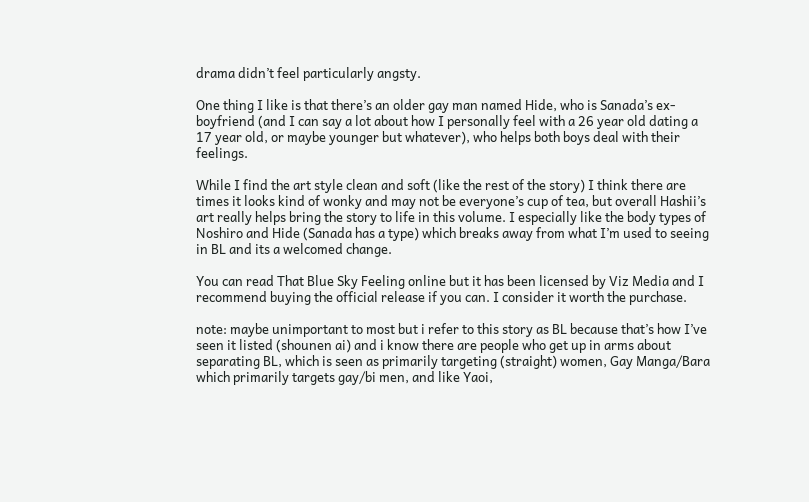drama didn’t feel particularly angsty.

One thing I like is that there’s an older gay man named Hide, who is Sanada’s ex-boyfriend (and I can say a lot about how I personally feel with a 26 year old dating a 17 year old, or maybe younger but whatever), who helps both boys deal with their feelings.

While I find the art style clean and soft (like the rest of the story) I think there are times it looks kind of wonky and may not be everyone’s cup of tea, but overall Hashii’s art really helps bring the story to life in this volume. I especially like the body types of Noshiro and Hide (Sanada has a type) which breaks away from what I’m used to seeing in BL and its a welcomed change.

You can read That Blue Sky Feeling online but it has been licensed by Viz Media and I recommend buying the official release if you can. I consider it worth the purchase.

note: maybe unimportant to most but i refer to this story as BL because that’s how I’ve seen it listed (shounen ai) and i know there are people who get up in arms about separating BL, which is seen as primarily targeting (straight) women, Gay Manga/Bara which primarily targets gay/bi men, and like Yaoi,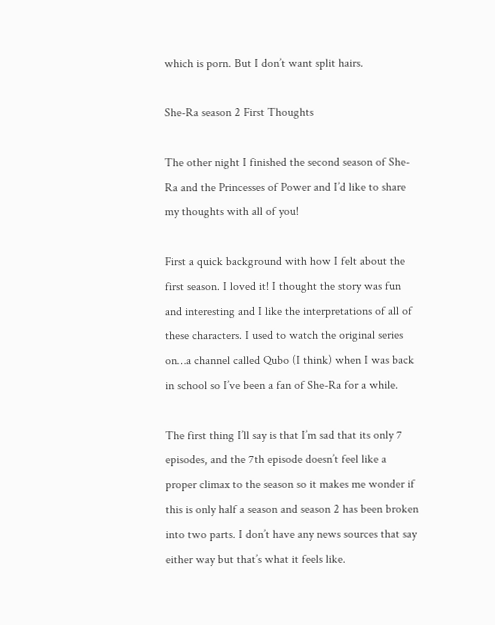which is porn. But I don’t want split hairs.

She-Ra season 2 First Thoughts

The other night I finished the second season of She-Ra and the Princesses of Power and I’d like to share my thoughts with all of you!

First a quick background with how I felt about the first season. I loved it! I thought the story was fun and interesting and I like the interpretations of all of these characters. I used to watch the original series on…a channel called Qubo (I think) when I was back in school so I’ve been a fan of She-Ra for a while.

The first thing I’ll say is that I’m sad that its only 7 episodes, and the 7th episode doesn’t feel like a proper climax to the season so it makes me wonder if this is only half a season and season 2 has been broken into two parts. I don’t have any news sources that say either way but that’s what it feels like.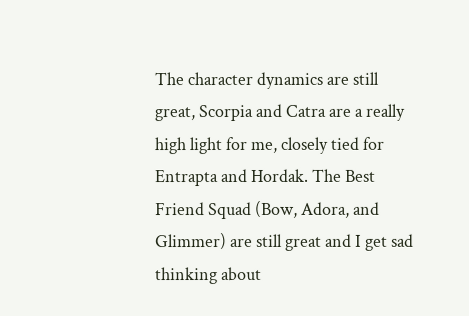The character dynamics are still great, Scorpia and Catra are a really high light for me, closely tied for Entrapta and Hordak. The Best Friend Squad (Bow, Adora, and Glimmer) are still great and I get sad thinking about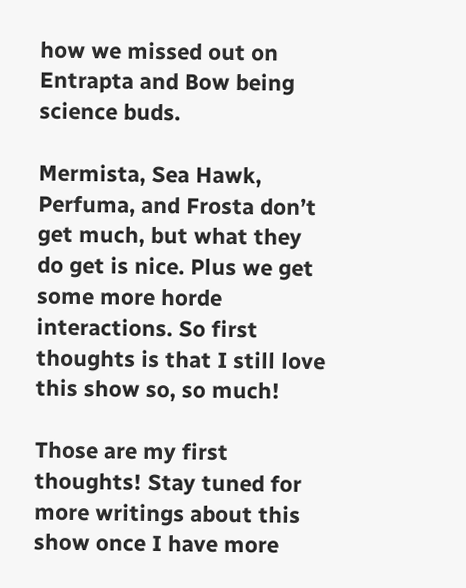how we missed out on Entrapta and Bow being science buds.

Mermista, Sea Hawk, Perfuma, and Frosta don’t get much, but what they do get is nice. Plus we get some more horde interactions. So first thoughts is that I still love this show so, so much!

Those are my first thoughts! Stay tuned for more writings about this show once I have more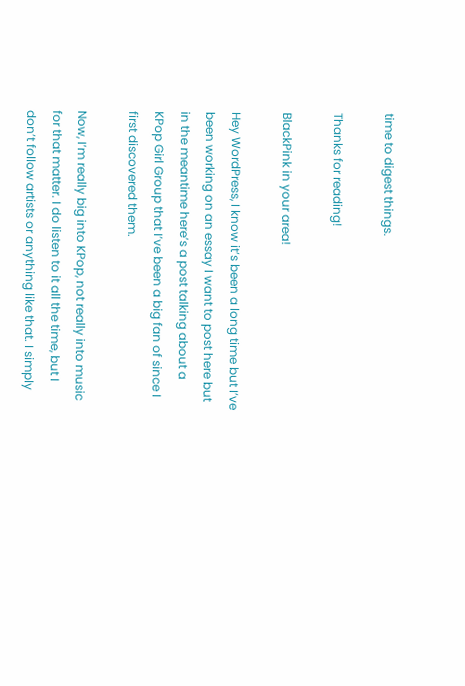time to digest things.

Thanks for reading!

BlackPink in your area!

Hey WordPress, I know it’s been a long time but I’ve been working on an essay I want to post here but in the meantime here’s a post talking about a KPop Girl Group that I’ve been a big fan of since I first discovered them.

Now, I’m really big into KPop, not really into music for that matter. I do listen to it all the time, but I don’t follow artists or anything like that. I simply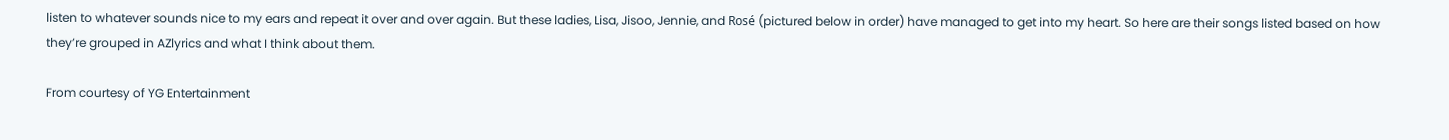listen to whatever sounds nice to my ears and repeat it over and over again. But these ladies, Lisa, Jisoo, Jennie, and Rosé (pictured below in order) have managed to get into my heart. So here are their songs listed based on how they’re grouped in AZlyrics and what I think about them.

From courtesy of YG Entertainment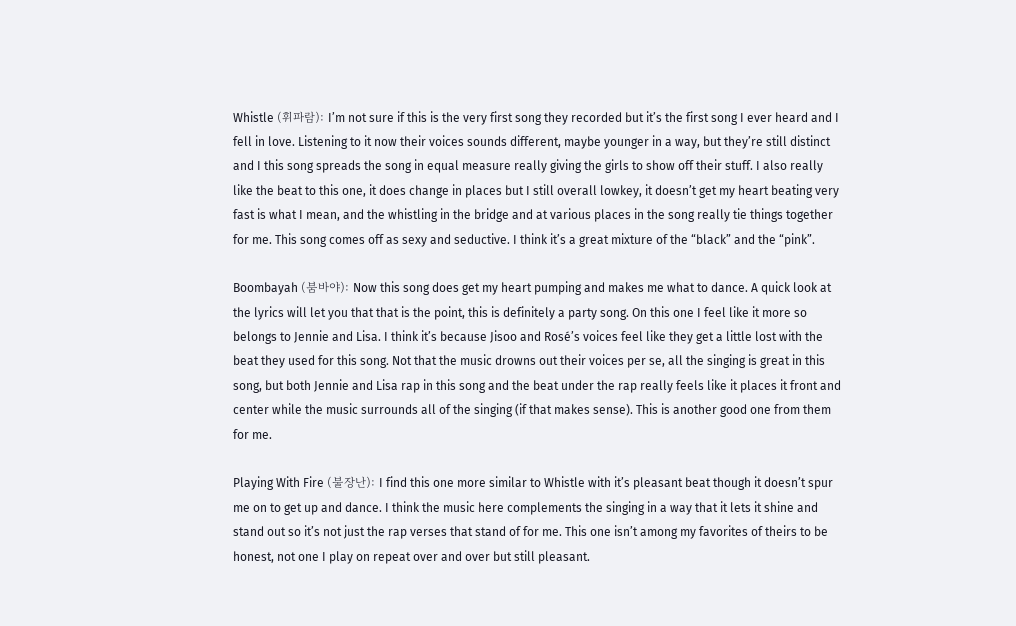Whistle (휘파람): I’m not sure if this is the very first song they recorded but it’s the first song I ever heard and I fell in love. Listening to it now their voices sounds different, maybe younger in a way, but they’re still distinct and I this song spreads the song in equal measure really giving the girls to show off their stuff. I also really like the beat to this one, it does change in places but I still overall lowkey, it doesn’t get my heart beating very fast is what I mean, and the whistling in the bridge and at various places in the song really tie things together for me. This song comes off as sexy and seductive. I think it’s a great mixture of the “black” and the “pink”.

Boombayah (붐바야): Now this song does get my heart pumping and makes me what to dance. A quick look at the lyrics will let you that that is the point, this is definitely a party song. On this one I feel like it more so belongs to Jennie and Lisa. I think it’s because Jisoo and Rosé’s voices feel like they get a little lost with the beat they used for this song. Not that the music drowns out their voices per se, all the singing is great in this song, but both Jennie and Lisa rap in this song and the beat under the rap really feels like it places it front and center while the music surrounds all of the singing (if that makes sense). This is another good one from them for me.

Playing With Fire (불장난): I find this one more similar to Whistle with it’s pleasant beat though it doesn’t spur me on to get up and dance. I think the music here complements the singing in a way that it lets it shine and stand out so it’s not just the rap verses that stand of for me. This one isn’t among my favorites of theirs to be honest, not one I play on repeat over and over but still pleasant.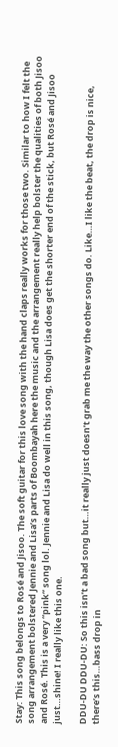Stay: This song belongs to Rosé and Jisoo. The soft guitar for this love song with the hand claps really works for those two. Similar to how I felt the song arrangement bolstered Jennie and Lisa’s parts of Boombayah here the music and the arrangement really help bolster the qualities of both Jisoo and Rosé. This is a very “pink” song lol. Jennie and Lisa do well in this song, though Lisa does get the shorter end of the stick, but Rosé and Jisoo just…shine! I really like this one.

DDU-DU DDU-DU: So this isn’t a bad song but…it really just doesn’t grab me the way the other songs do. Like…I like the beat, the drop is nice, there’s this…bass drop in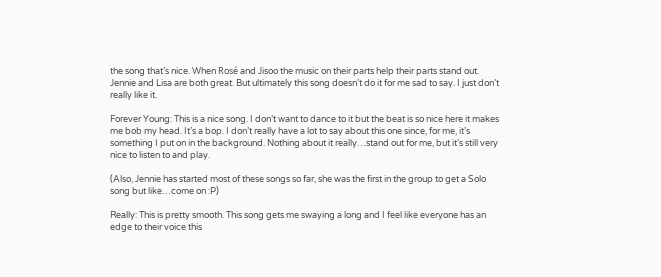the song that’s nice. When Rosé and Jisoo the music on their parts help their parts stand out. Jennie and Lisa are both great. But ultimately this song doesn’t do it for me sad to say. I just don’t really like it.

Forever Young: This is a nice song. I don’t want to dance to it but the beat is so nice here it makes me bob my head. It’s a bop. I don’t really have a lot to say about this one since, for me, it’s something I put on in the background. Nothing about it really…stand out for me, but it’s still very nice to listen to and play.

(Also, Jennie has started most of these songs so far, she was the first in the group to get a Solo song but like…come on :P)

Really: This is pretty smooth. This song gets me swaying a long and I feel like everyone has an edge to their voice this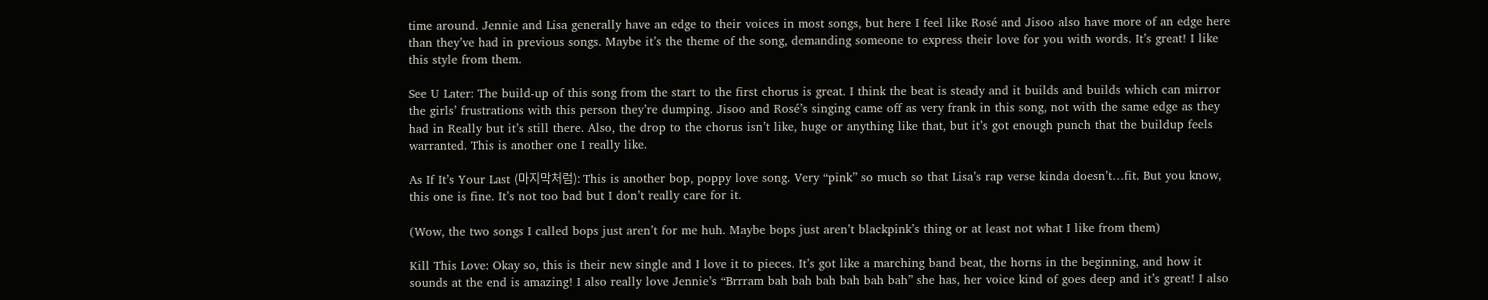time around. Jennie and Lisa generally have an edge to their voices in most songs, but here I feel like Rosé and Jisoo also have more of an edge here than they’ve had in previous songs. Maybe it’s the theme of the song, demanding someone to express their love for you with words. It’s great! I like this style from them.

See U Later: The build-up of this song from the start to the first chorus is great. I think the beat is steady and it builds and builds which can mirror the girls’ frustrations with this person they’re dumping. Jisoo and Rosé’s singing came off as very frank in this song, not with the same edge as they had in Really but it’s still there. Also, the drop to the chorus isn’t like, huge or anything like that, but it’s got enough punch that the buildup feels warranted. This is another one I really like.

As If It’s Your Last (마지막처럼): This is another bop, poppy love song. Very “pink” so much so that Lisa’s rap verse kinda doesn’t…fit. But you know, this one is fine. It’s not too bad but I don’t really care for it.

(Wow, the two songs I called bops just aren’t for me huh. Maybe bops just aren’t blackpink’s thing or at least not what I like from them)

Kill This Love: Okay so, this is their new single and I love it to pieces. It’s got like a marching band beat, the horns in the beginning, and how it sounds at the end is amazing! I also really love Jennie’s “Brrram bah bah bah bah bah bah” she has, her voice kind of goes deep and it’s great! I also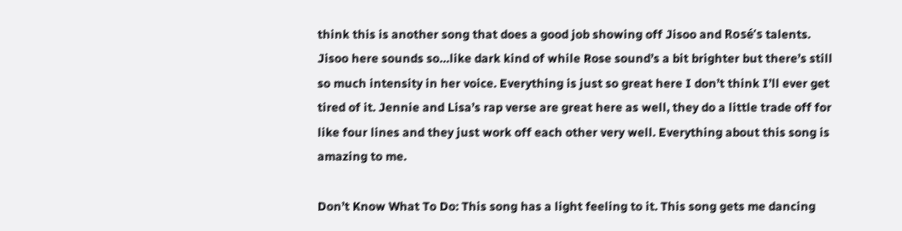think this is another song that does a good job showing off Jisoo and Rosé’s talents. Jisoo here sounds so…like dark kind of while Rose sound’s a bit brighter but there’s still so much intensity in her voice. Everything is just so great here I don’t think I’ll ever get tired of it. Jennie and Lisa’s rap verse are great here as well, they do a little trade off for like four lines and they just work off each other very well. Everything about this song is amazing to me.

Don’t Know What To Do: This song has a light feeling to it. This song gets me dancing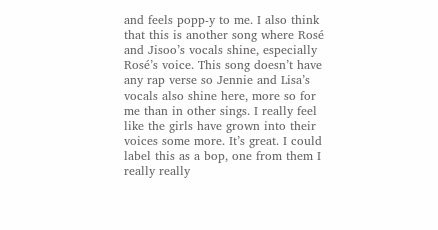and feels popp-y to me. I also think that this is another song where Rosé and Jisoo’s vocals shine, especially Rosé’s voice. This song doesn’t have any rap verse so Jennie and Lisa’s vocals also shine here, more so for me than in other sings. I really feel like the girls have grown into their voices some more. It’s great. I could label this as a bop, one from them I really really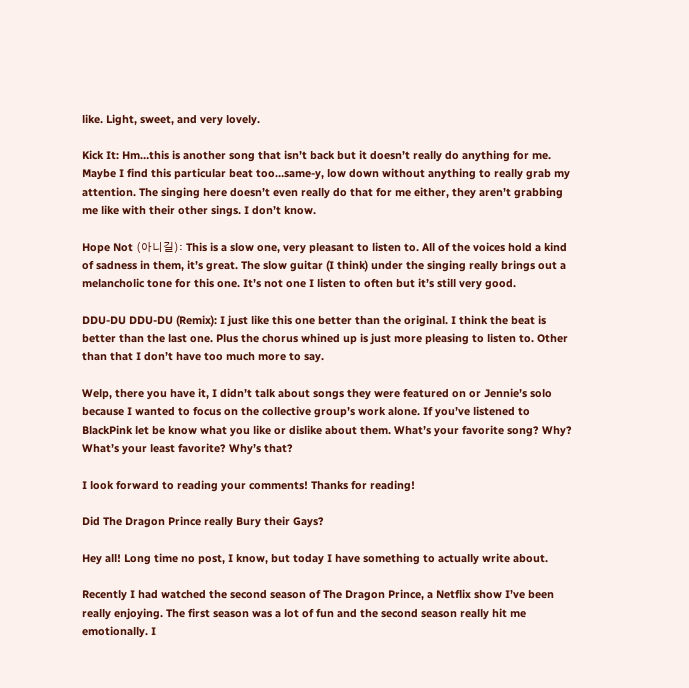like. Light, sweet, and very lovely.

Kick It: Hm…this is another song that isn’t back but it doesn’t really do anything for me. Maybe I find this particular beat too…same-y, low down without anything to really grab my attention. The singing here doesn’t even really do that for me either, they aren’t grabbing me like with their other sings. I don’t know.

Hope Not (아니길): This is a slow one, very pleasant to listen to. All of the voices hold a kind of sadness in them, it’s great. The slow guitar (I think) under the singing really brings out a melancholic tone for this one. It’s not one I listen to often but it’s still very good.

DDU-DU DDU-DU (Remix): I just like this one better than the original. I think the beat is better than the last one. Plus the chorus whined up is just more pleasing to listen to. Other than that I don’t have too much more to say.

Welp, there you have it, I didn’t talk about songs they were featured on or Jennie’s solo because I wanted to focus on the collective group’s work alone. If you’ve listened to BlackPink let be know what you like or dislike about them. What’s your favorite song? Why? What’s your least favorite? Why’s that?

I look forward to reading your comments! Thanks for reading!

Did The Dragon Prince really Bury their Gays?

Hey all! Long time no post, I know, but today I have something to actually write about.

Recently I had watched the second season of The Dragon Prince, a Netflix show I’ve been really enjoying. The first season was a lot of fun and the second season really hit me emotionally. I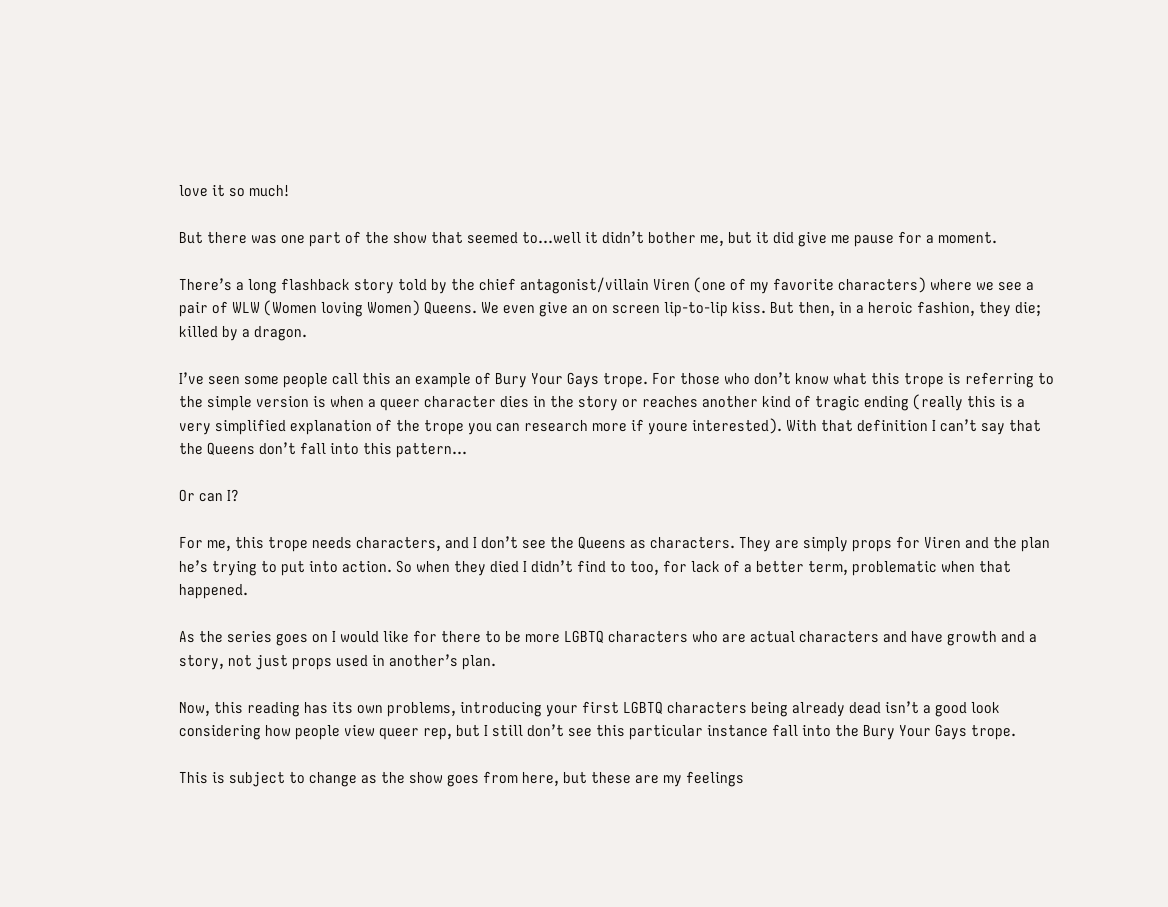love it so much!

But there was one part of the show that seemed to…well it didn’t bother me, but it did give me pause for a moment.

There’s a long flashback story told by the chief antagonist/villain Viren (one of my favorite characters) where we see a pair of WLW (Women loving Women) Queens. We even give an on screen lip-to-lip kiss. But then, in a heroic fashion, they die; killed by a dragon.

I’ve seen some people call this an example of Bury Your Gays trope. For those who don’t know what this trope is referring to the simple version is when a queer character dies in the story or reaches another kind of tragic ending (really this is a very simplified explanation of the trope you can research more if youre interested). With that definition I can’t say that the Queens don’t fall into this pattern…

Or can I?

For me, this trope needs characters, and I don’t see the Queens as characters. They are simply props for Viren and the plan he’s trying to put into action. So when they died I didn’t find to too, for lack of a better term, problematic when that happened.

As the series goes on I would like for there to be more LGBTQ characters who are actual characters and have growth and a story, not just props used in another’s plan.

Now, this reading has its own problems, introducing your first LGBTQ characters being already dead isn’t a good look considering how people view queer rep, but I still don’t see this particular instance fall into the Bury Your Gays trope.

This is subject to change as the show goes from here, but these are my feelings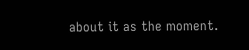about it as the moment.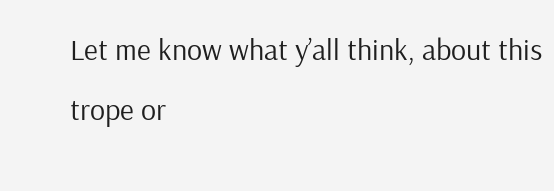Let me know what y’all think, about this trope or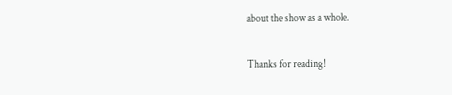about the show as a whole.

Thanks for reading!